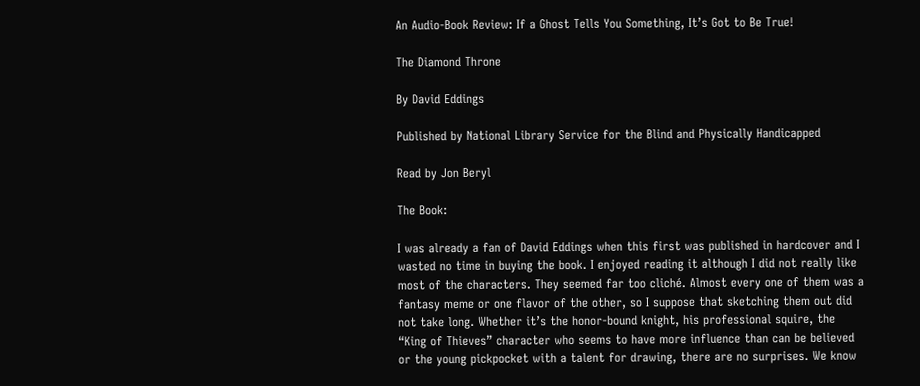An Audio-Book Review: If a Ghost Tells You Something, It’s Got to Be True!

The Diamond Throne

By David Eddings

Published by National Library Service for the Blind and Physically Handicapped

Read by Jon Beryl

The Book:

I was already a fan of David Eddings when this first was published in hardcover and I wasted no time in buying the book. I enjoyed reading it although I did not really like most of the characters. They seemed far too cliché. Almost every one of them was a fantasy meme or one flavor of the other, so I suppose that sketching them out did not take long. Whether it’s the honor-bound knight, his professional squire, the “King of Thieves” character who seems to have more influence than can be believed or the young pickpocket with a talent for drawing, there are no surprises. We know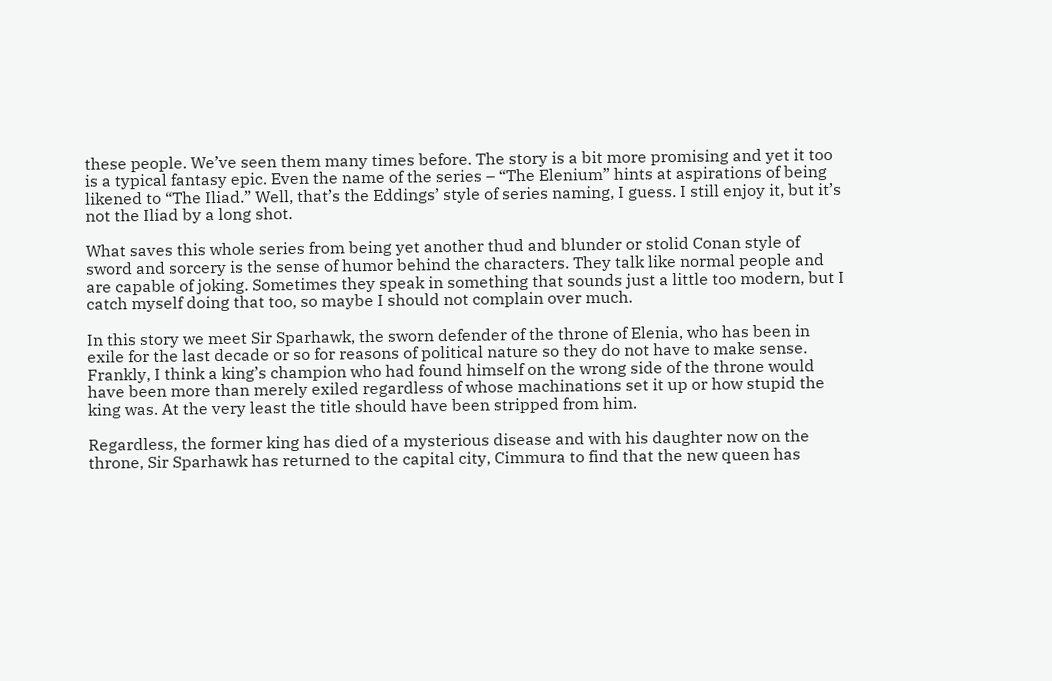these people. We’ve seen them many times before. The story is a bit more promising and yet it too is a typical fantasy epic. Even the name of the series – “The Elenium” hints at aspirations of being likened to “The Iliad.” Well, that’s the Eddings’ style of series naming, I guess. I still enjoy it, but it’s not the Iliad by a long shot.

What saves this whole series from being yet another thud and blunder or stolid Conan style of sword and sorcery is the sense of humor behind the characters. They talk like normal people and are capable of joking. Sometimes they speak in something that sounds just a little too modern, but I catch myself doing that too, so maybe I should not complain over much.

In this story we meet Sir Sparhawk, the sworn defender of the throne of Elenia, who has been in exile for the last decade or so for reasons of political nature so they do not have to make sense. Frankly, I think a king’s champion who had found himself on the wrong side of the throne would have been more than merely exiled regardless of whose machinations set it up or how stupid the king was. At the very least the title should have been stripped from him.

Regardless, the former king has died of a mysterious disease and with his daughter now on the throne, Sir Sparhawk has returned to the capital city, Cimmura to find that the new queen has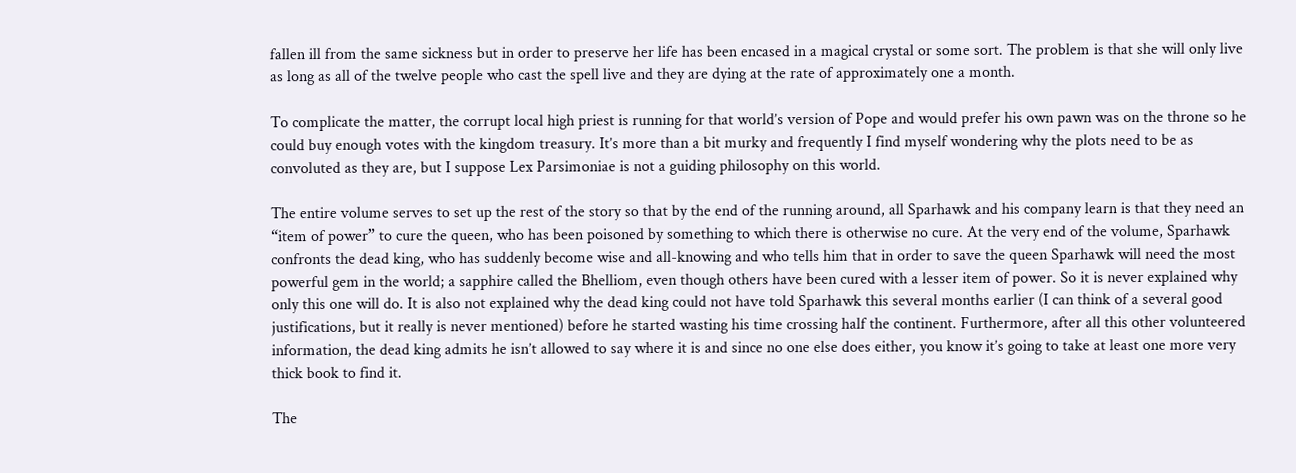fallen ill from the same sickness but in order to preserve her life has been encased in a magical crystal or some sort. The problem is that she will only live as long as all of the twelve people who cast the spell live and they are dying at the rate of approximately one a month.

To complicate the matter, the corrupt local high priest is running for that world’s version of Pope and would prefer his own pawn was on the throne so he could buy enough votes with the kingdom treasury. It’s more than a bit murky and frequently I find myself wondering why the plots need to be as convoluted as they are, but I suppose Lex Parsimoniae is not a guiding philosophy on this world.

The entire volume serves to set up the rest of the story so that by the end of the running around, all Sparhawk and his company learn is that they need an “item of power” to cure the queen, who has been poisoned by something to which there is otherwise no cure. At the very end of the volume, Sparhawk confronts the dead king, who has suddenly become wise and all-knowing and who tells him that in order to save the queen Sparhawk will need the most powerful gem in the world; a sapphire called the Bhelliom, even though others have been cured with a lesser item of power. So it is never explained why only this one will do. It is also not explained why the dead king could not have told Sparhawk this several months earlier (I can think of a several good justifications, but it really is never mentioned) before he started wasting his time crossing half the continent. Furthermore, after all this other volunteered information, the dead king admits he isn’t allowed to say where it is and since no one else does either, you know it’s going to take at least one more very thick book to find it.

The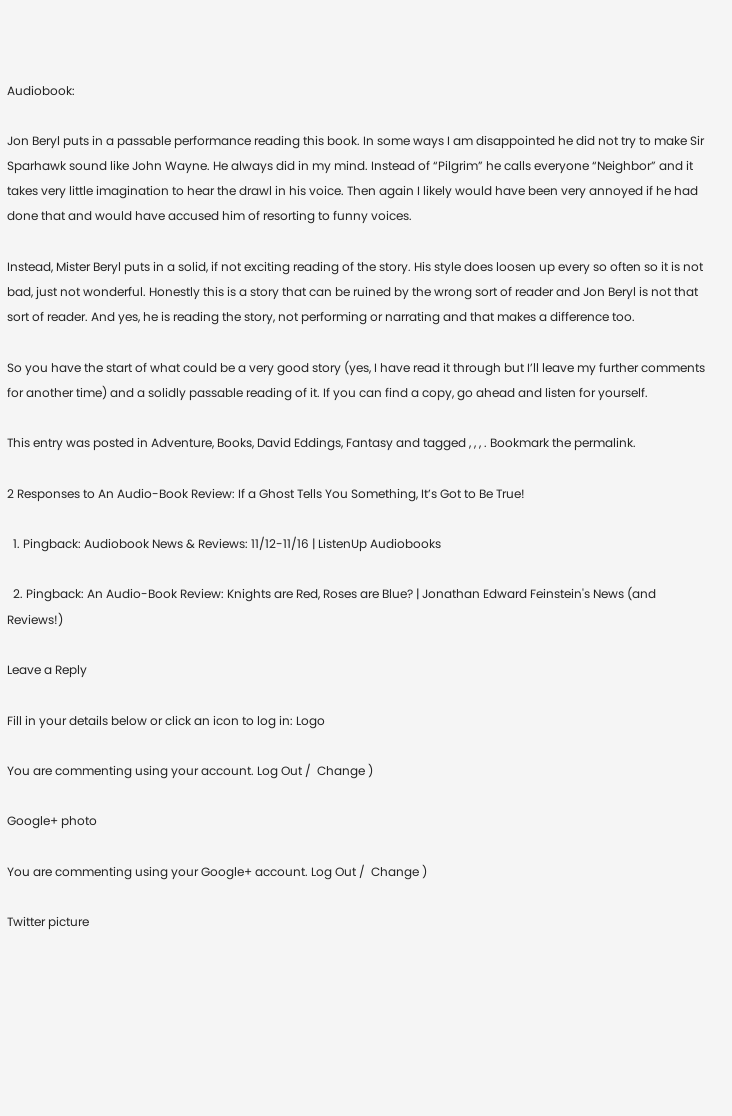Audiobook:

Jon Beryl puts in a passable performance reading this book. In some ways I am disappointed he did not try to make Sir Sparhawk sound like John Wayne. He always did in my mind. Instead of “Pilgrim” he calls everyone “Neighbor” and it takes very little imagination to hear the drawl in his voice. Then again I likely would have been very annoyed if he had done that and would have accused him of resorting to funny voices.

Instead, Mister Beryl puts in a solid, if not exciting reading of the story. His style does loosen up every so often so it is not bad, just not wonderful. Honestly this is a story that can be ruined by the wrong sort of reader and Jon Beryl is not that sort of reader. And yes, he is reading the story, not performing or narrating and that makes a difference too.

So you have the start of what could be a very good story (yes, I have read it through but I’ll leave my further comments for another time) and a solidly passable reading of it. If you can find a copy, go ahead and listen for yourself.

This entry was posted in Adventure, Books, David Eddings, Fantasy and tagged , , , . Bookmark the permalink.

2 Responses to An Audio-Book Review: If a Ghost Tells You Something, It’s Got to Be True!

  1. Pingback: Audiobook News & Reviews: 11/12-11/16 | ListenUp Audiobooks

  2. Pingback: An Audio-Book Review: Knights are Red, Roses are Blue? | Jonathan Edward Feinstein's News (and Reviews!)

Leave a Reply

Fill in your details below or click an icon to log in: Logo

You are commenting using your account. Log Out /  Change )

Google+ photo

You are commenting using your Google+ account. Log Out /  Change )

Twitter picture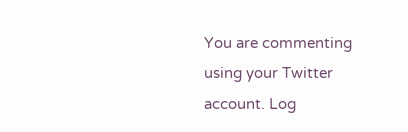You are commenting using your Twitter account. Log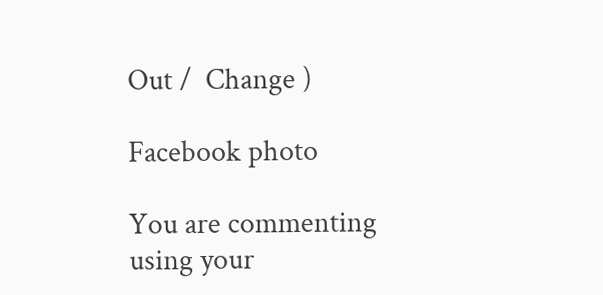Out /  Change )

Facebook photo

You are commenting using your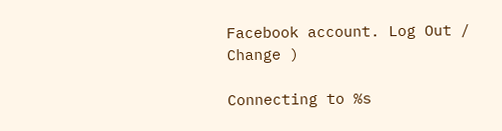Facebook account. Log Out /  Change )

Connecting to %s